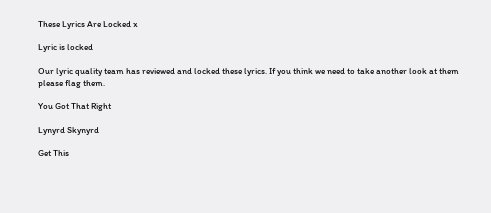These Lyrics Are Locked x

Lyric is locked

Our lyric quality team has reviewed and locked these lyrics. If you think we need to take another look at them please flag them.

You Got That Right

Lynyrd Skynyrd

Get This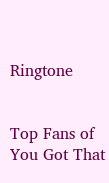Ringtone


Top Fans of You Got That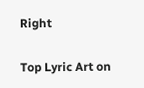Right

Top Lyric Art on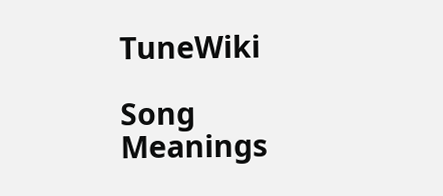TuneWiki

Song Meanings